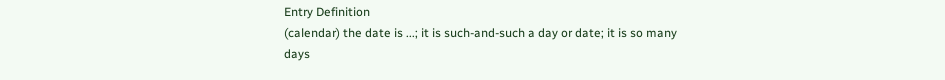Entry Definition
(calendar) the date is ...; it is such-and-such a day or date; it is so many days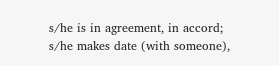s/he is in agreement, in accord; s/he makes date (with someone),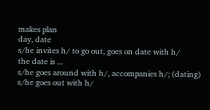makes plan
day, date
s/he invites h/ to go out, goes on date with h/
the date is ...
s/he goes around with h/, accompanies h/; (dating) s/he goes out with h/